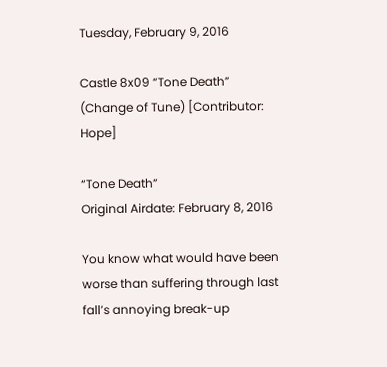Tuesday, February 9, 2016

Castle 8x09 “Tone Death” (Change of Tune) [Contributor: Hope]

“Tone Death”
Original Airdate: February 8, 2016

You know what would have been worse than suffering through last fall’s annoying break-up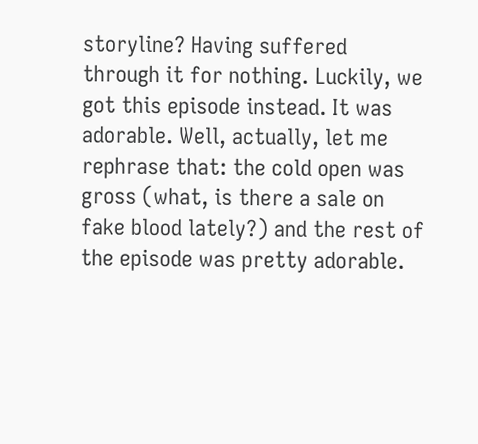storyline? Having suffered through it for nothing. Luckily, we got this episode instead. It was adorable. Well, actually, let me rephrase that: the cold open was gross (what, is there a sale on fake blood lately?) and the rest of the episode was pretty adorable.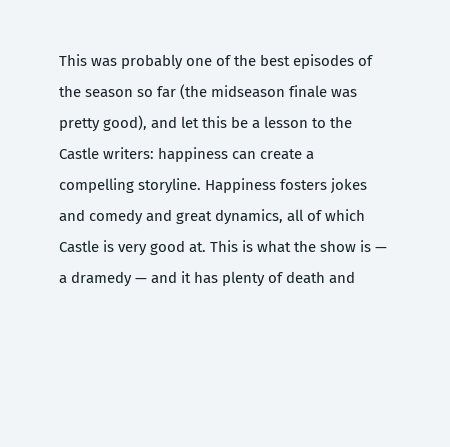This was probably one of the best episodes of the season so far (the midseason finale was pretty good), and let this be a lesson to the Castle writers: happiness can create a compelling storyline. Happiness fosters jokes and comedy and great dynamics, all of which Castle is very good at. This is what the show is — a dramedy — and it has plenty of death and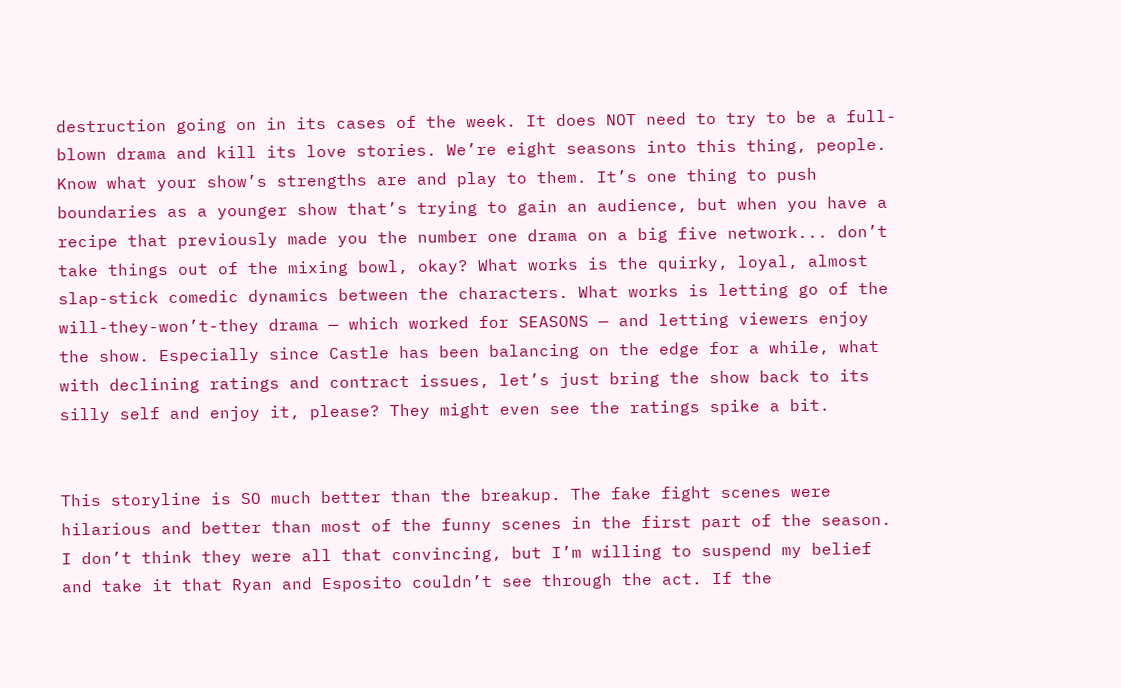destruction going on in its cases of the week. It does NOT need to try to be a full-blown drama and kill its love stories. We’re eight seasons into this thing, people. Know what your show’s strengths are and play to them. It’s one thing to push boundaries as a younger show that’s trying to gain an audience, but when you have a recipe that previously made you the number one drama on a big five network... don’t take things out of the mixing bowl, okay? What works is the quirky, loyal, almost slap-stick comedic dynamics between the characters. What works is letting go of the will-they-won’t-they drama — which worked for SEASONS — and letting viewers enjoy the show. Especially since Castle has been balancing on the edge for a while, what with declining ratings and contract issues, let’s just bring the show back to its silly self and enjoy it, please? They might even see the ratings spike a bit.


This storyline is SO much better than the breakup. The fake fight scenes were hilarious and better than most of the funny scenes in the first part of the season. I don’t think they were all that convincing, but I’m willing to suspend my belief and take it that Ryan and Esposito couldn’t see through the act. If the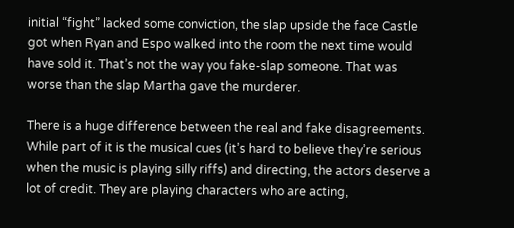initial “fight” lacked some conviction, the slap upside the face Castle got when Ryan and Espo walked into the room the next time would have sold it. That’s not the way you fake-slap someone. That was worse than the slap Martha gave the murderer.

There is a huge difference between the real and fake disagreements. While part of it is the musical cues (it’s hard to believe they’re serious when the music is playing silly riffs) and directing, the actors deserve a lot of credit. They are playing characters who are acting,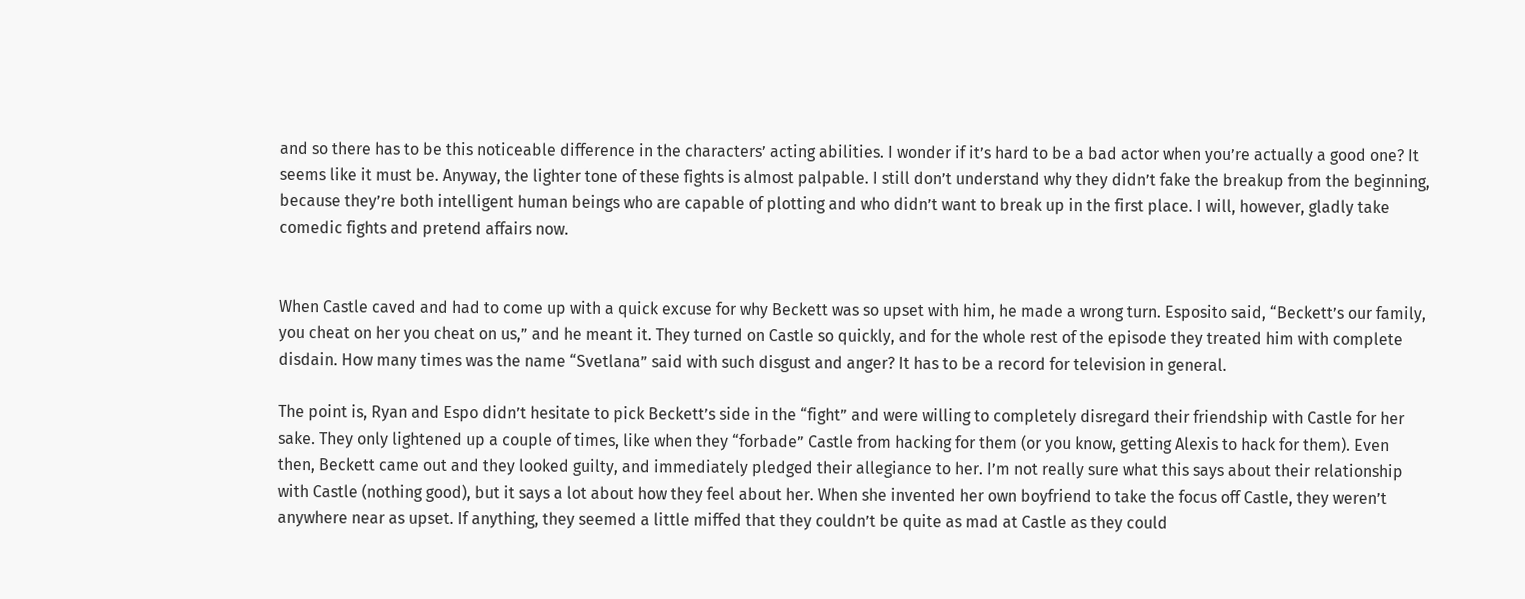and so there has to be this noticeable difference in the characters’ acting abilities. I wonder if it’s hard to be a bad actor when you’re actually a good one? It seems like it must be. Anyway, the lighter tone of these fights is almost palpable. I still don’t understand why they didn’t fake the breakup from the beginning, because they’re both intelligent human beings who are capable of plotting and who didn’t want to break up in the first place. I will, however, gladly take comedic fights and pretend affairs now.


When Castle caved and had to come up with a quick excuse for why Beckett was so upset with him, he made a wrong turn. Esposito said, “Beckett’s our family, you cheat on her you cheat on us,” and he meant it. They turned on Castle so quickly, and for the whole rest of the episode they treated him with complete disdain. How many times was the name “Svetlana” said with such disgust and anger? It has to be a record for television in general.

The point is, Ryan and Espo didn’t hesitate to pick Beckett’s side in the “fight” and were willing to completely disregard their friendship with Castle for her sake. They only lightened up a couple of times, like when they “forbade” Castle from hacking for them (or you know, getting Alexis to hack for them). Even then, Beckett came out and they looked guilty, and immediately pledged their allegiance to her. I’m not really sure what this says about their relationship with Castle (nothing good), but it says a lot about how they feel about her. When she invented her own boyfriend to take the focus off Castle, they weren’t anywhere near as upset. If anything, they seemed a little miffed that they couldn’t be quite as mad at Castle as they could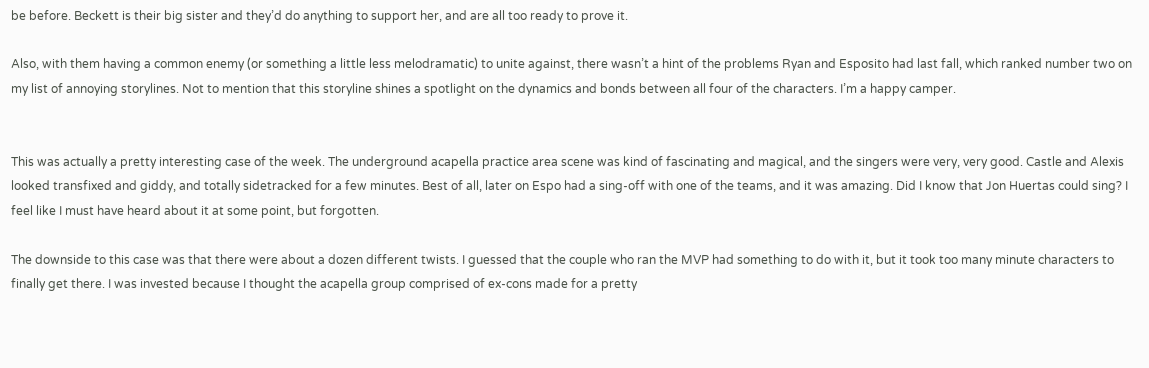be before. Beckett is their big sister and they’d do anything to support her, and are all too ready to prove it.

Also, with them having a common enemy (or something a little less melodramatic) to unite against, there wasn’t a hint of the problems Ryan and Esposito had last fall, which ranked number two on my list of annoying storylines. Not to mention that this storyline shines a spotlight on the dynamics and bonds between all four of the characters. I’m a happy camper.


This was actually a pretty interesting case of the week. The underground acapella practice area scene was kind of fascinating and magical, and the singers were very, very good. Castle and Alexis looked transfixed and giddy, and totally sidetracked for a few minutes. Best of all, later on Espo had a sing-off with one of the teams, and it was amazing. Did I know that Jon Huertas could sing? I feel like I must have heard about it at some point, but forgotten.

The downside to this case was that there were about a dozen different twists. I guessed that the couple who ran the MVP had something to do with it, but it took too many minute characters to finally get there. I was invested because I thought the acapella group comprised of ex-cons made for a pretty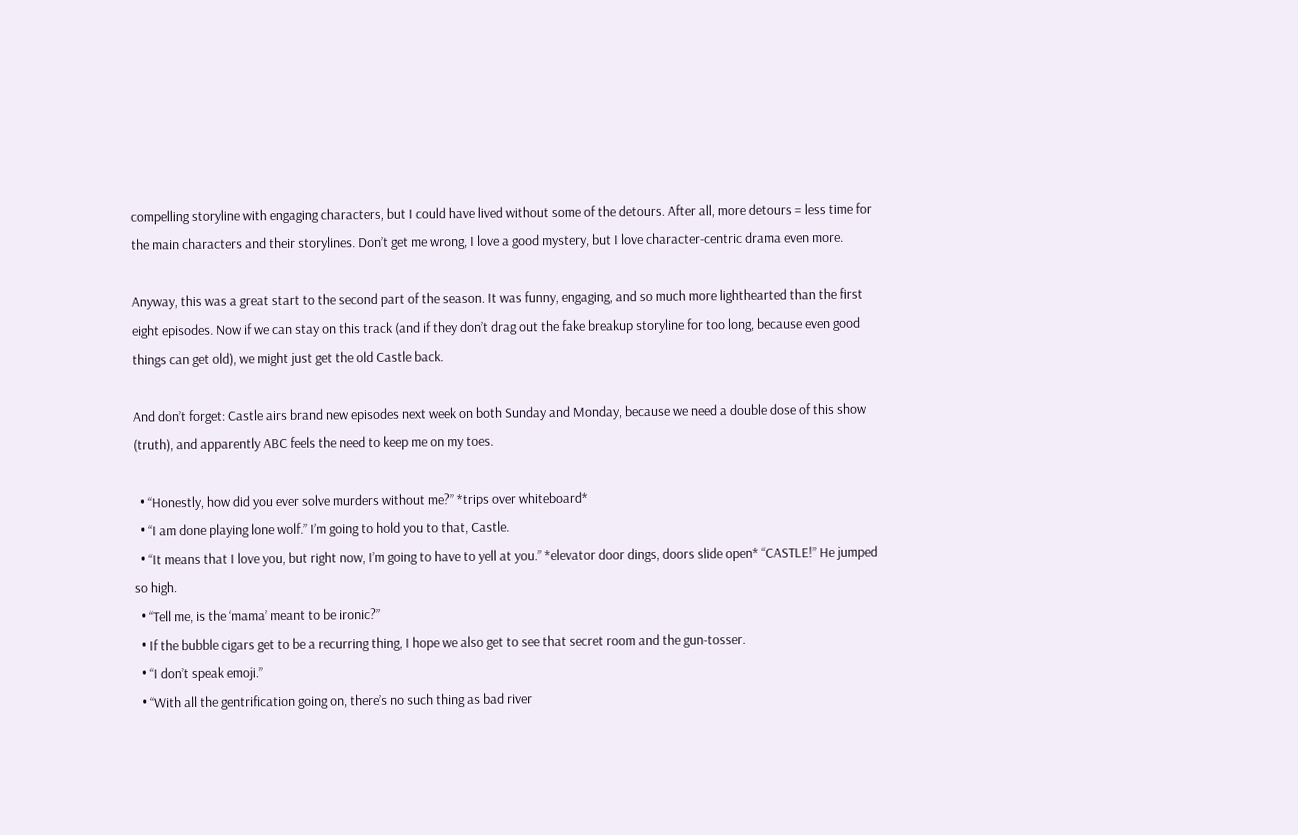compelling storyline with engaging characters, but I could have lived without some of the detours. After all, more detours = less time for the main characters and their storylines. Don’t get me wrong, I love a good mystery, but I love character-centric drama even more.

Anyway, this was a great start to the second part of the season. It was funny, engaging, and so much more lighthearted than the first eight episodes. Now if we can stay on this track (and if they don’t drag out the fake breakup storyline for too long, because even good things can get old), we might just get the old Castle back.

And don’t forget: Castle airs brand new episodes next week on both Sunday and Monday, because we need a double dose of this show (truth), and apparently ABC feels the need to keep me on my toes.

  • “Honestly, how did you ever solve murders without me?” *trips over whiteboard*
  • “I am done playing lone wolf.” I’m going to hold you to that, Castle.
  • “It means that I love you, but right now, I’m going to have to yell at you.” *elevator door dings, doors slide open* “CASTLE!” He jumped so high.
  • “Tell me, is the ‘mama’ meant to be ironic?”
  • If the bubble cigars get to be a recurring thing, I hope we also get to see that secret room and the gun-tosser.
  • “I don’t speak emoji.”
  • “With all the gentrification going on, there’s no such thing as bad river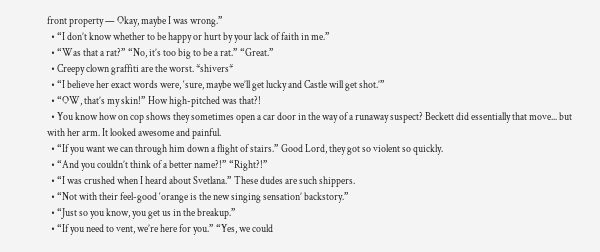front property — Okay, maybe I was wrong.”
  • “I don’t know whether to be happy or hurt by your lack of faith in me.”
  • “Was that a rat?” “No, it’s too big to be a rat.” “Great.”
  • Creepy clown graffiti are the worst. *shivers*
  • “I believe her exact words were, ‘sure, maybe we’ll get lucky and Castle will get shot.’”
  • “OW, that’s my skin!” How high-pitched was that?!
  • You know how on cop shows they sometimes open a car door in the way of a runaway suspect? Beckett did essentially that move... but with her arm. It looked awesome and painful.
  • “If you want we can through him down a flight of stairs.” Good Lord, they got so violent so quickly.
  • “And you couldn’t think of a better name?!” “Right?!”
  • “I was crushed when I heard about Svetlana.” These dudes are such shippers.
  • “Not with their feel-good ‘orange is the new singing sensation’ backstory.”
  • “Just so you know, you get us in the breakup.”
  • “If you need to vent, we’re here for you.” “Yes, we could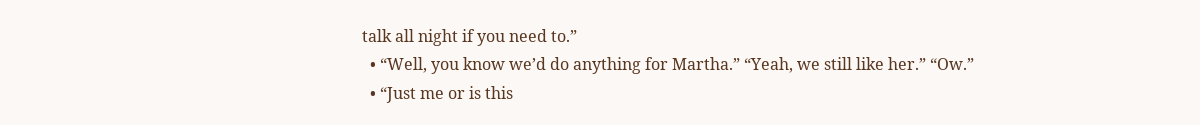talk all night if you need to.”
  • “Well, you know we’d do anything for Martha.” “Yeah, we still like her.” “Ow.”
  • “Just me or is this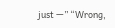just —” “Wrong,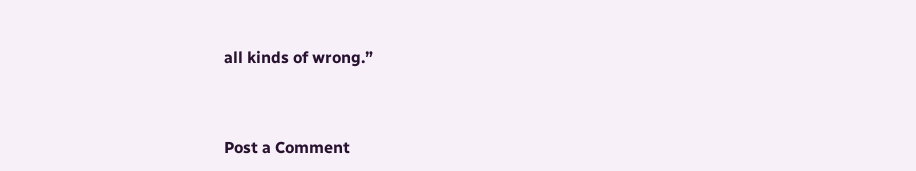all kinds of wrong.”


Post a Comment